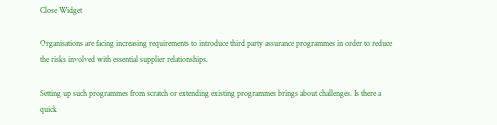Close Widget

Organisations are facing increasing requirements to introduce third party assurance programmes in order to reduce the risks involved with essential supplier relationships.

Setting up such programmes from scratch or extending existing programmes brings about challenges. Is there a quick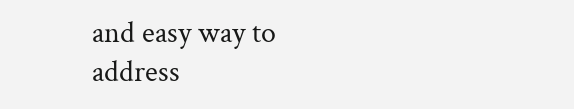and easy way to address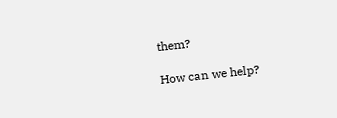them?

How can we help?